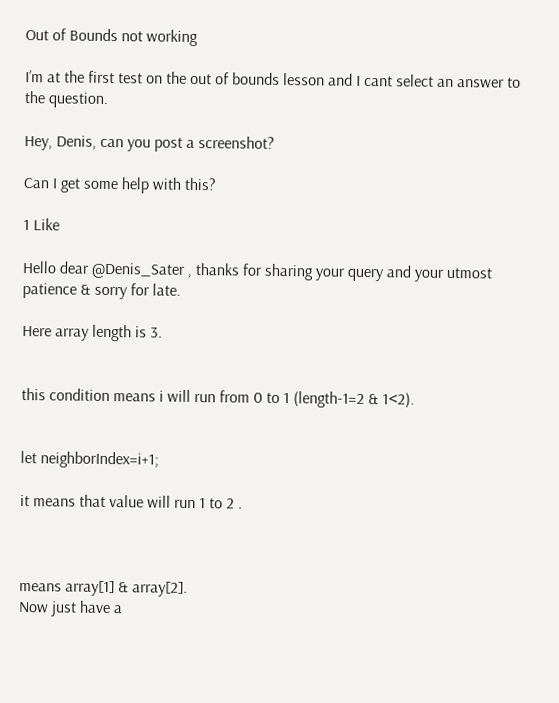Out of Bounds not working

I’m at the first test on the out of bounds lesson and I cant select an answer to the question.

Hey, Denis, can you post a screenshot?

Can I get some help with this?

1 Like

Hello dear @Denis_Sater , thanks for sharing your query and your utmost patience & sorry for late.

Here array length is 3.


this condition means i will run from 0 to 1 (length-1=2 & 1<2).


let neighborIndex=i+1;

it means that value will run 1 to 2 .



means array[1] & array[2].
Now just have a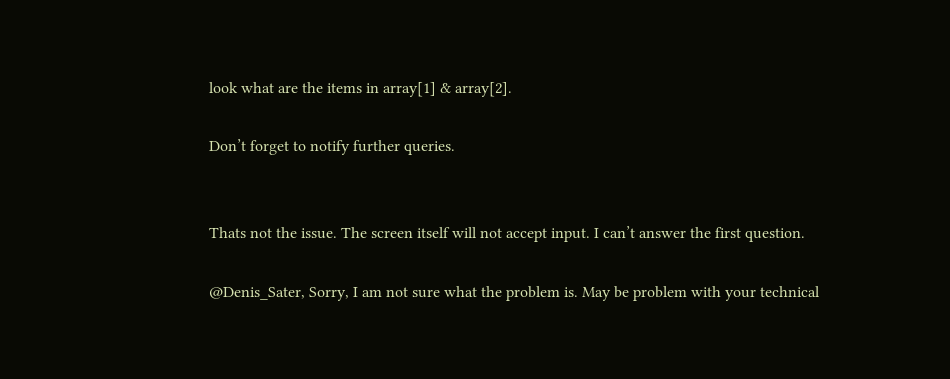look what are the items in array[1] & array[2].

Don’t forget to notify further queries.


Thats not the issue. The screen itself will not accept input. I can’t answer the first question.

@Denis_Sater, Sorry, I am not sure what the problem is. May be problem with your technical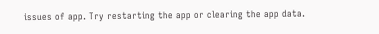issues of app. Try restarting the app or clearing the app data.